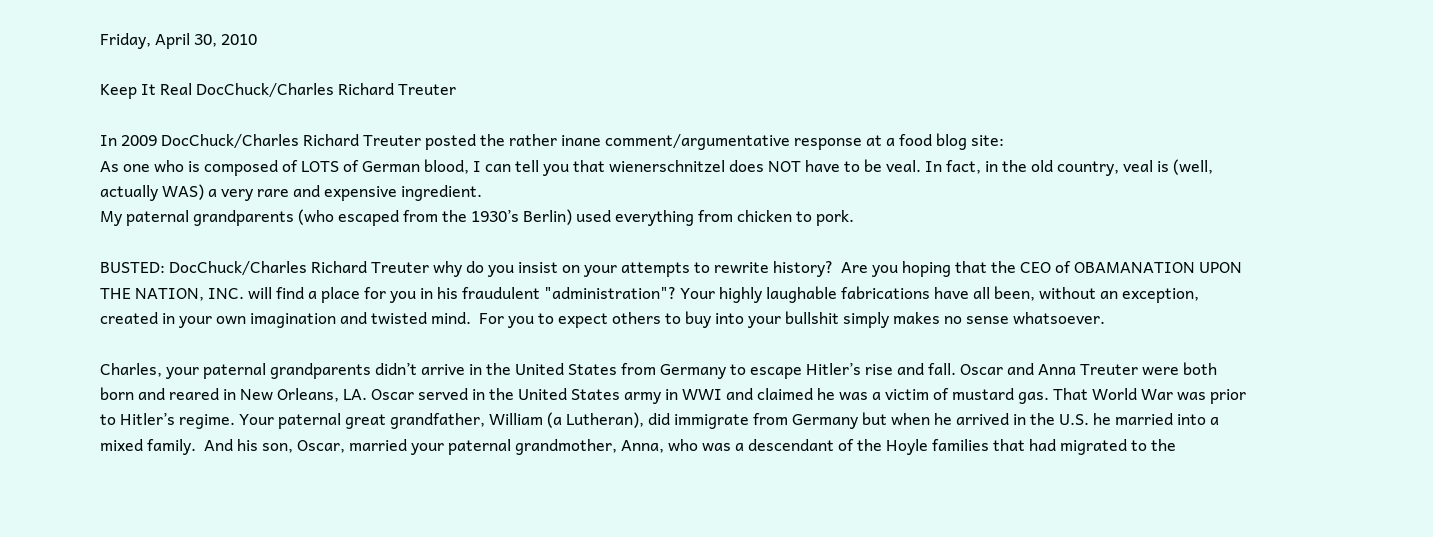Friday, April 30, 2010

Keep It Real DocChuck/Charles Richard Treuter

In 2009 DocChuck/Charles Richard Treuter posted the rather inane comment/argumentative response at a food blog site:
As one who is composed of LOTS of German blood, I can tell you that wienerschnitzel does NOT have to be veal. In fact, in the old country, veal is (well, actually WAS) a very rare and expensive ingredient.
My paternal grandparents (who escaped from the 1930’s Berlin) used everything from chicken to pork.

BUSTED: DocChuck/Charles Richard Treuter why do you insist on your attempts to rewrite history?  Are you hoping that the CEO of OBAMANATION UPON THE NATION, INC. will find a place for you in his fraudulent "administration"? Your highly laughable fabrications have all been, without an exception, created in your own imagination and twisted mind.  For you to expect others to buy into your bullshit simply makes no sense whatsoever.

Charles, your paternal grandparents didn’t arrive in the United States from Germany to escape Hitler’s rise and fall. Oscar and Anna Treuter were both born and reared in New Orleans, LA. Oscar served in the United States army in WWI and claimed he was a victim of mustard gas. That World War was prior to Hitler’s regime. Your paternal great grandfather, William (a Lutheran), did immigrate from Germany but when he arrived in the U.S. he married into a mixed family.  And his son, Oscar, married your paternal grandmother, Anna, who was a descendant of the Hoyle families that had migrated to the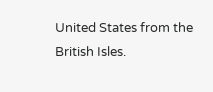United States from the British Isles.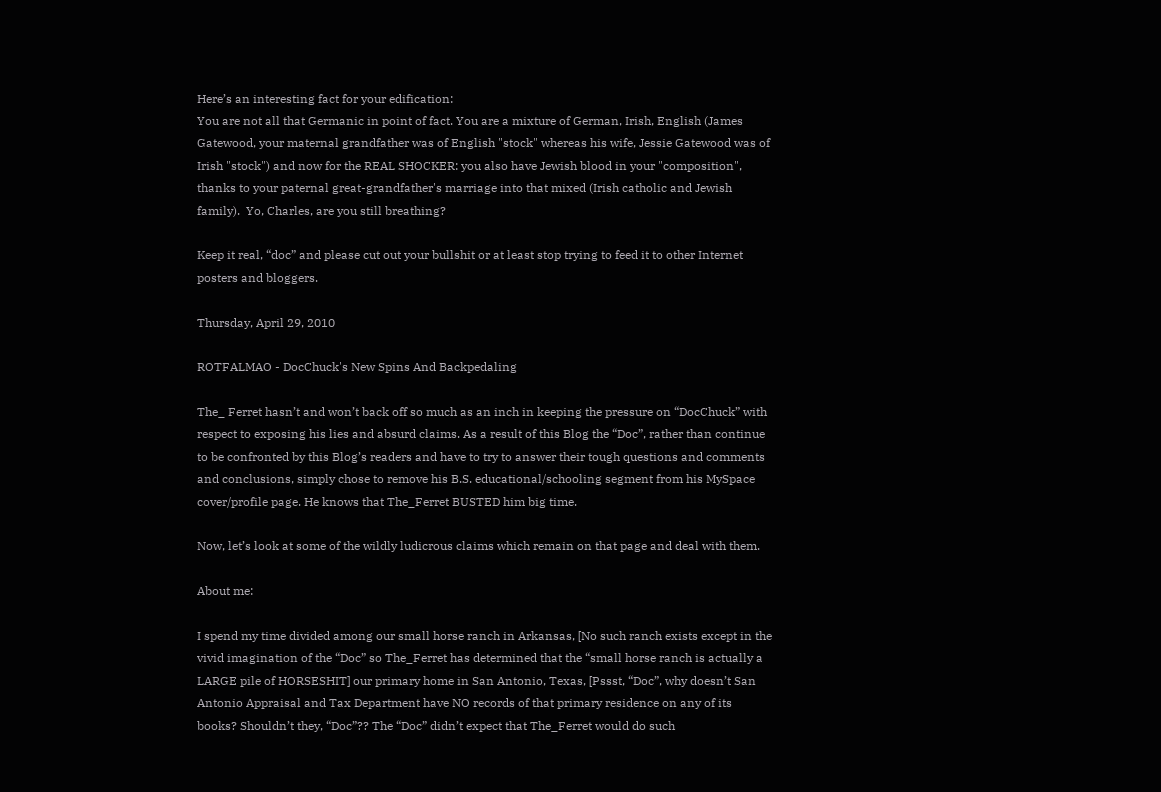Here’s an interesting fact for your edification:
You are not all that Germanic in point of fact. You are a mixture of German, Irish, English (James Gatewood, your maternal grandfather was of English "stock" whereas his wife, Jessie Gatewood was of Irish "stock") and now for the REAL SHOCKER: you also have Jewish blood in your "composition", thanks to your paternal great-grandfather's marriage into that mixed (Irish catholic and Jewish family).  Yo, Charles, are you still breathing?

Keep it real, “doc” and please cut out your bullshit or at least stop trying to feed it to other Internet posters and bloggers.

Thursday, April 29, 2010

ROTFALMAO - DocChuck's New Spins And Backpedaling

The_ Ferret hasn’t and won’t back off so much as an inch in keeping the pressure on “DocChuck” with respect to exposing his lies and absurd claims. As a result of this Blog the “Doc”, rather than continue to be confronted by this Blog’s readers and have to try to answer their tough questions and comments and conclusions, simply chose to remove his B.S. educational/schooling segment from his MySpace cover/profile page. He knows that The_Ferret BUSTED him big time.

Now, let’s look at some of the wildly ludicrous claims which remain on that page and deal with them.

About me:

I spend my time divided among our small horse ranch in Arkansas, [No such ranch exists except in the vivid imagination of the “Doc” so The_Ferret has determined that the “small horse ranch is actually a LARGE pile of HORSESHIT] our primary home in San Antonio, Texas, [Pssst, “Doc”, why doesn’t San Antonio Appraisal and Tax Department have NO records of that primary residence on any of its books? Shouldn’t they, “Doc”?? The “Doc” didn’t expect that The_Ferret would do such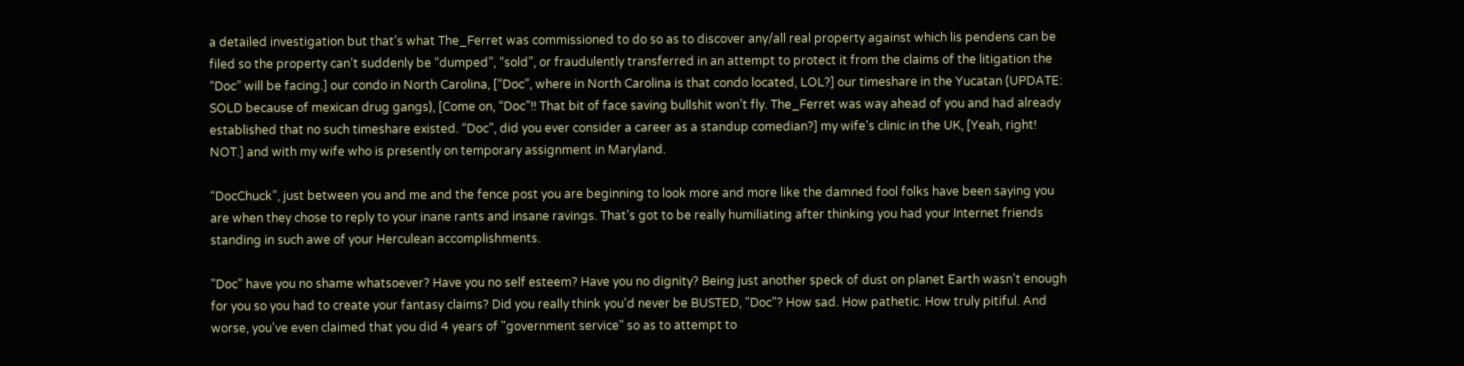a detailed investigation but that’s what The_Ferret was commissioned to do so as to discover any/all real property against which lis pendens can be filed so the property can’t suddenly be “dumped”, “sold”, or fraudulently transferred in an attempt to protect it from the claims of the litigation the “Doc” will be facing.] our condo in North Carolina, [“Doc”, where in North Carolina is that condo located, LOL?] our timeshare in the Yucatan (UPDATE: SOLD because of mexican drug gangs), [Come on, “Doc”!! That bit of face saving bullshit won’t fly. The_Ferret was way ahead of you and had already established that no such timeshare existed. “Doc”, did you ever consider a career as a standup comedian?] my wife's clinic in the UK, [Yeah, right! NOT.] and with my wife who is presently on temporary assignment in Maryland.

“DocChuck”, just between you and me and the fence post you are beginning to look more and more like the damned fool folks have been saying you are when they chose to reply to your inane rants and insane ravings. That’s got to be really humiliating after thinking you had your Internet friends standing in such awe of your Herculean accomplishments.

"Doc" have you no shame whatsoever? Have you no self esteem? Have you no dignity? Being just another speck of dust on planet Earth wasn't enough for you so you had to create your fantasy claims? Did you really think you'd never be BUSTED, "Doc"? How sad. How pathetic. How truly pitiful. And worse, you've even claimed that you did 4 years of "government service" so as to attempt to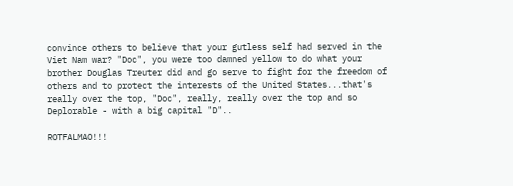convince others to believe that your gutless self had served in the Viet Nam war? "Doc", you were too damned yellow to do what your brother Douglas Treuter did and go serve to fight for the freedom of others and to protect the interests of the United States...that's really over the top, "Doc", really, really over the top and so Deplorable - with a big capital "D"..

ROTFALMAO!!!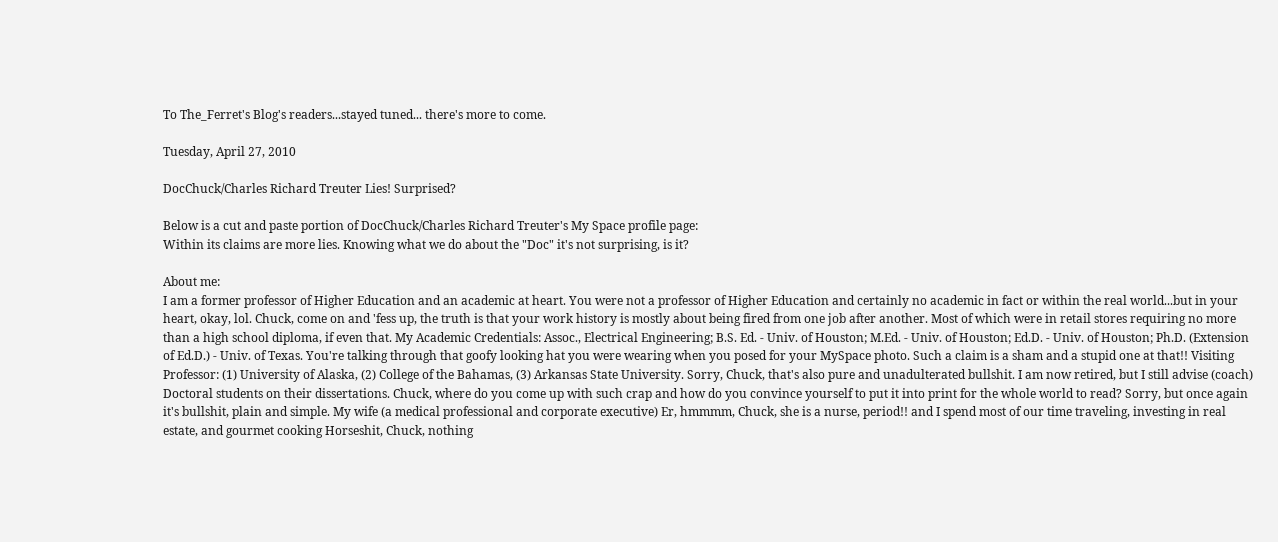To The_Ferret's Blog's readers...stayed tuned... there's more to come.

Tuesday, April 27, 2010

DocChuck/Charles Richard Treuter Lies! Surprised?

Below is a cut and paste portion of DocChuck/Charles Richard Treuter's My Space profile page:
Within its claims are more lies. Knowing what we do about the "Doc" it's not surprising, is it?

About me:
I am a former professor of Higher Education and an academic at heart. You were not a professor of Higher Education and certainly no academic in fact or within the real world...but in your heart, okay, lol. Chuck, come on and 'fess up, the truth is that your work history is mostly about being fired from one job after another. Most of which were in retail stores requiring no more than a high school diploma, if even that. My Academic Credentials: Assoc., Electrical Engineering; B.S. Ed. - Univ. of Houston; M.Ed. - Univ. of Houston; Ed.D. - Univ. of Houston; Ph.D. (Extension of Ed.D.) - Univ. of Texas. You're talking through that goofy looking hat you were wearing when you posed for your MySpace photo. Such a claim is a sham and a stupid one at that!! Visiting Professor: (1) University of Alaska, (2) College of the Bahamas, (3) Arkansas State University. Sorry, Chuck, that's also pure and unadulterated bullshit. I am now retired, but I still advise (coach) Doctoral students on their dissertations. Chuck, where do you come up with such crap and how do you convince yourself to put it into print for the whole world to read? Sorry, but once again it's bullshit, plain and simple. My wife (a medical professional and corporate executive) Er, hmmmm, Chuck, she is a nurse, period!! and I spend most of our time traveling, investing in real estate, and gourmet cooking Horseshit, Chuck, nothing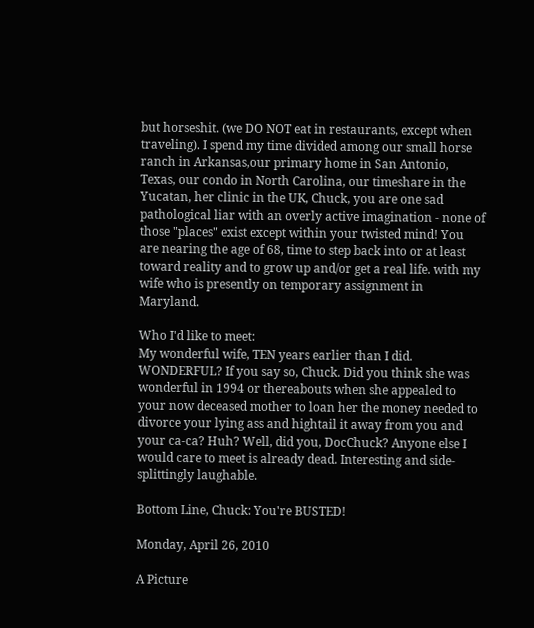but horseshit. (we DO NOT eat in restaurants, except when traveling). I spend my time divided among our small horse ranch in Arkansas,our primary home in San Antonio, Texas, our condo in North Carolina, our timeshare in the Yucatan, her clinic in the UK, Chuck, you are one sad pathological liar with an overly active imagination - none of those "places" exist except within your twisted mind! You are nearing the age of 68, time to step back into or at least toward reality and to grow up and/or get a real life. with my wife who is presently on temporary assignment in Maryland.

Who I'd like to meet:
My wonderful wife, TEN years earlier than I did. WONDERFUL? If you say so, Chuck. Did you think she was wonderful in 1994 or thereabouts when she appealed to your now deceased mother to loan her the money needed to divorce your lying ass and hightail it away from you and your ca-ca? Huh? Well, did you, DocChuck? Anyone else I would care to meet is already dead. Interesting and side-splittingly laughable.

Bottom Line, Chuck: You're BUSTED!

Monday, April 26, 2010

A Picture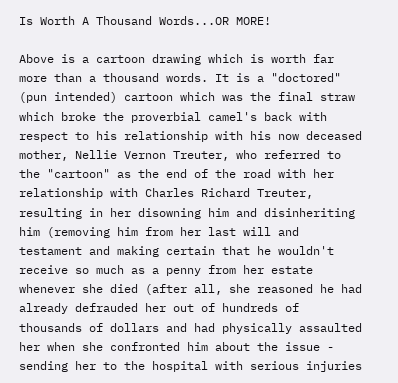Is Worth A Thousand Words...OR MORE!

Above is a cartoon drawing which is worth far more than a thousand words. It is a "doctored" (pun intended) cartoon which was the final straw which broke the proverbial camel's back with respect to his relationship with his now deceased mother, Nellie Vernon Treuter, who referred to the "cartoon" as the end of the road with her relationship with Charles Richard Treuter, resulting in her disowning him and disinheriting him (removing him from her last will and testament and making certain that he wouldn't receive so much as a penny from her estate whenever she died (after all, she reasoned he had already defrauded her out of hundreds of thousands of dollars and had physically assaulted her when she confronted him about the issue - sending her to the hospital with serious injuries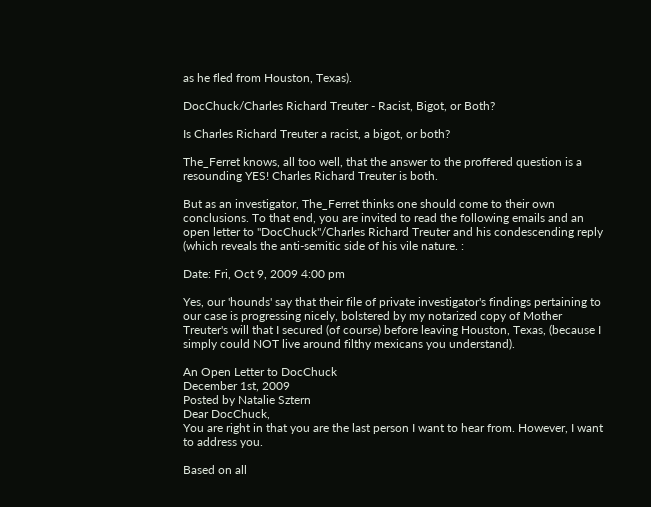as he fled from Houston, Texas).

DocChuck/Charles Richard Treuter - Racist, Bigot, or Both?

Is Charles Richard Treuter a racist, a bigot, or both?

The_Ferret knows, all too well, that the answer to the proffered question is a resounding YES! Charles Richard Treuter is both.

But as an investigator, The_Ferret thinks one should come to their own conclusions. To that end, you are invited to read the following emails and an open letter to "DocChuck"/Charles Richard Treuter and his condescending reply (which reveals the anti-semitic side of his vile nature. :

Date: Fri, Oct 9, 2009 4:00 pm

Yes, our 'hounds' say that their file of private investigator's findings pertaining to our case is progressing nicely, bolstered by my notarized copy of Mother Treuter's will that I secured (of course) before leaving Houston, Texas, (because I simply could NOT live around filthy mexicans you understand).

An Open Letter to DocChuck
December 1st, 2009
Posted by Natalie Sztern
Dear DocChuck,
You are right in that you are the last person I want to hear from. However, I want to address you.

Based on all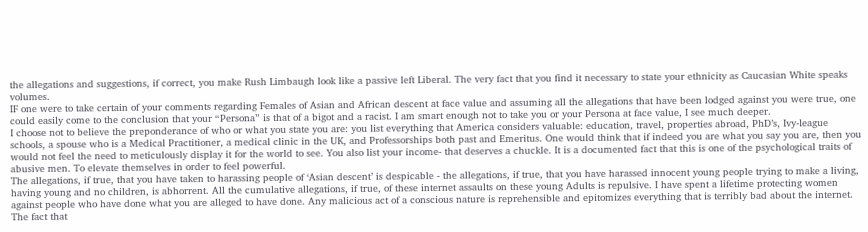the allegations and suggestions, if correct, you make Rush Limbaugh look like a passive left Liberal. The very fact that you find it necessary to state your ethnicity as Caucasian White speaks volumes.
IF one were to take certain of your comments regarding Females of Asian and African descent at face value and assuming all the allegations that have been lodged against you were true, one could easily come to the conclusion that your “Persona” is that of a bigot and a racist. I am smart enough not to take you or your Persona at face value, I see much deeper.
I choose not to believe the preponderance of who or what you state you are: you list everything that America considers valuable: education, travel, properties abroad, PhD’s, Ivy-league schools, a spouse who is a Medical Practitioner, a medical clinic in the UK, and Professorships both past and Emeritus. One would think that if indeed you are what you say you are, then you would not feel the need to meticulously display it for the world to see. You also list your income- that deserves a chuckle. It is a documented fact that this is one of the psychological traits of abusive men. To elevate themselves in order to feel powerful.
The allegations, if true, that you have taken to harassing people of ‘Asian descent’ is despicable - the allegations, if true, that you have harassed innocent young people trying to make a living, having young and no children, is abhorrent. All the cumulative allegations, if true, of these internet assaults on these young Adults is repulsive. I have spent a lifetime protecting women against people who have done what you are alleged to have done. Any malicious act of a conscious nature is reprehensible and epitomizes everything that is terribly bad about the internet.
The fact that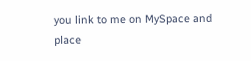you link to me on MySpace and place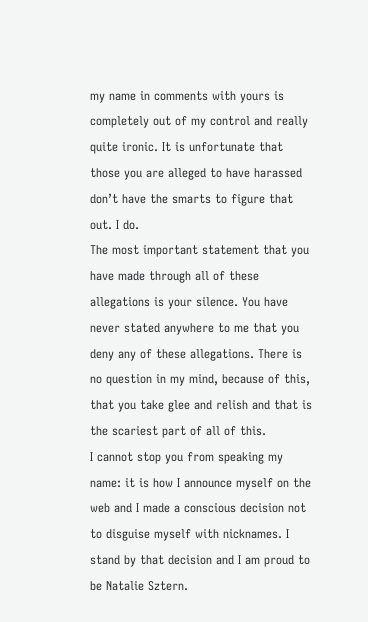my name in comments with yours is completely out of my control and really quite ironic. It is unfortunate that those you are alleged to have harassed don’t have the smarts to figure that out. I do.
The most important statement that you have made through all of these allegations is your silence. You have never stated anywhere to me that you deny any of these allegations. There is no question in my mind, because of this, that you take glee and relish and that is the scariest part of all of this.
I cannot stop you from speaking my name: it is how I announce myself on the web and I made a conscious decision not to disguise myself with nicknames. I stand by that decision and I am proud to be Natalie Sztern.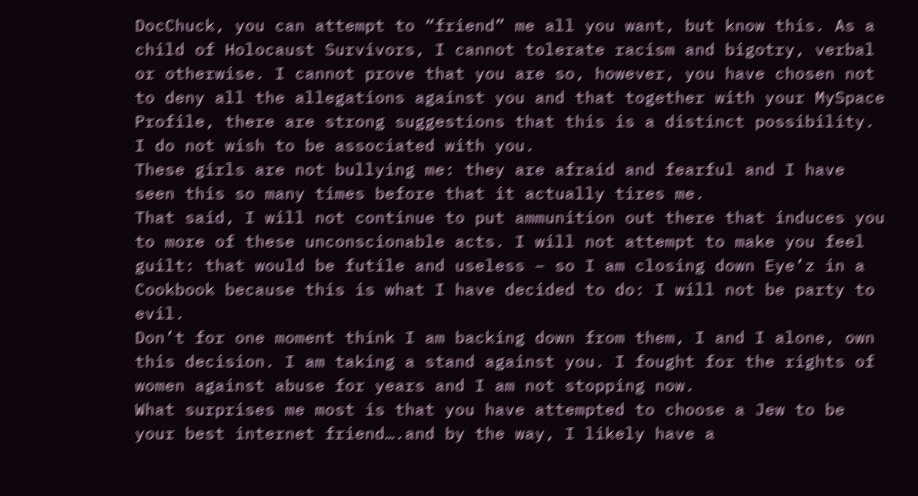DocChuck, you can attempt to “friend” me all you want, but know this. As a child of Holocaust Survivors, I cannot tolerate racism and bigotry, verbal or otherwise. I cannot prove that you are so, however, you have chosen not to deny all the allegations against you and that together with your MySpace Profile, there are strong suggestions that this is a distinct possibility. I do not wish to be associated with you.
These girls are not bullying me: they are afraid and fearful and I have seen this so many times before that it actually tires me.
That said, I will not continue to put ammunition out there that induces you to more of these unconscionable acts. I will not attempt to make you feel guilt: that would be futile and useless – so I am closing down Eye’z in a Cookbook because this is what I have decided to do: I will not be party to evil.
Don’t for one moment think I am backing down from them, I and I alone, own this decision. I am taking a stand against you. I fought for the rights of women against abuse for years and I am not stopping now.
What surprises me most is that you have attempted to choose a Jew to be your best internet friend….and by the way, I likely have a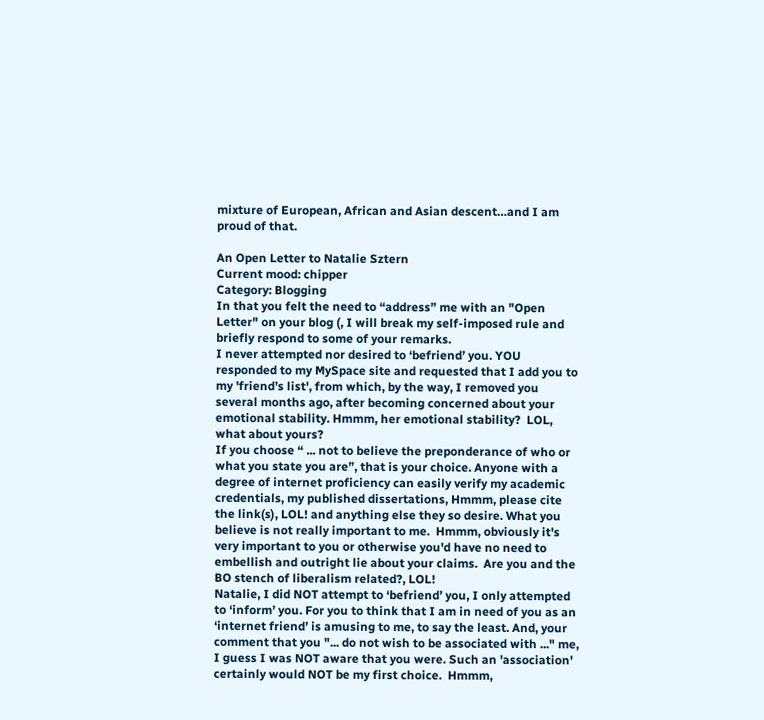mixture of European, African and Asian descent…and I am proud of that.

An Open Letter to Natalie Sztern
Current mood: chipper
Category: Blogging
In that you felt the need to “address” me with an "Open Letter" on your blog (, I will break my self-imposed rule and briefly respond to some of your remarks.
I never attempted nor desired to ‘befriend’ you. YOU responded to my MySpace site and requested that I add you to my 'friend’s list', from which, by the way, I removed you several months ago, after becoming concerned about your emotional stability. Hmmm, her emotional stability?  LOL, what about yours?
If you choose “ ... not to believe the preponderance of who or what you state you are”, that is your choice. Anyone with a degree of internet proficiency can easily verify my academic credentials, my published dissertations, Hmmm, please cite the link(s), LOL! and anything else they so desire. What you believe is not really important to me.  Hmmm, obviously it's very important to you or otherwise you'd have no need to embellish and outright lie about your claims.  Are you and the BO stench of liberalism related?, LOL!
Natalie, I did NOT attempt to ‘befriend’ you, I only attempted to ‘inform’ you. For you to think that I am in need of you as an ‘internet friend’ is amusing to me, to say the least. And, your comment that you "... do not wish to be associated with ..." me, I guess I was NOT aware that you were. Such an 'association' certainly would NOT be my first choice.  Hmmm,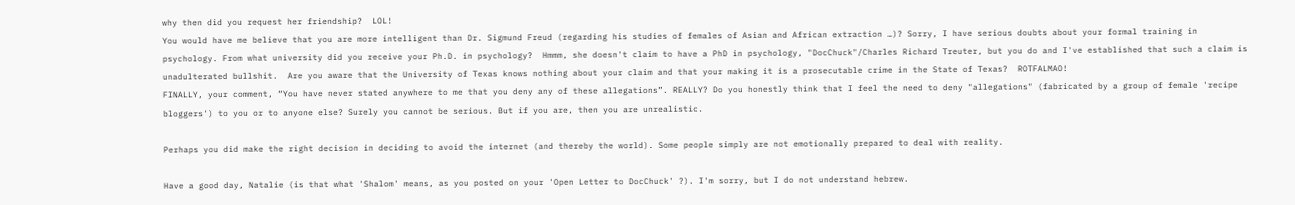why then did you request her friendship?  LOL!
You would have me believe that you are more intelligent than Dr. Sigmund Freud (regarding his studies of females of Asian and African extraction …)? Sorry, I have serious doubts about your formal training in psychology. From what university did you receive your Ph.D. in psychology?  Hmmm, she doesn't claim to have a PhD in psychology, "DocChuck"/Charles Richard Treuter, but you do and I've established that such a claim is unadulterated bullshit.  Are you aware that the University of Texas knows nothing about your claim and that your making it is a prosecutable crime in the State of Texas?  ROTFALMAO!
FINALLY, your comment, “You have never stated anywhere to me that you deny any of these allegations”. REALLY? Do you honestly think that I feel the need to deny "allegations" (fabricated by a group of female 'recipe bloggers') to you or to anyone else? Surely you cannot be serious. But if you are, then you are unrealistic.

Perhaps you did make the right decision in deciding to avoid the internet (and thereby the world). Some people simply are not emotionally prepared to deal with reality.

Have a good day, Natalie (is that what 'Shalom' means, as you posted on your 'Open Letter to DocChuck' ?). I'm sorry, but I do not understand hebrew.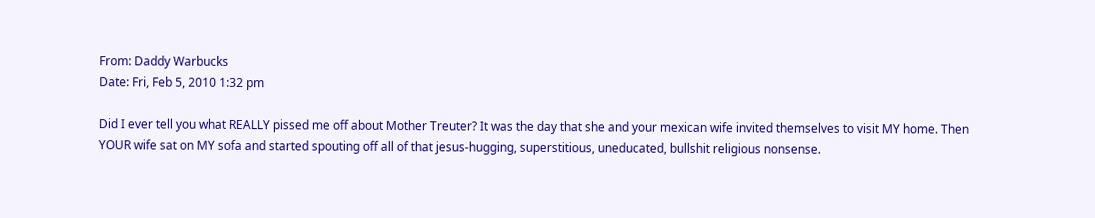From: Daddy Warbucks
Date: Fri, Feb 5, 2010 1:32 pm

Did I ever tell you what REALLY pissed me off about Mother Treuter? It was the day that she and your mexican wife invited themselves to visit MY home. Then YOUR wife sat on MY sofa and started spouting off all of that jesus-hugging, superstitious, uneducated, bullshit religious nonsense.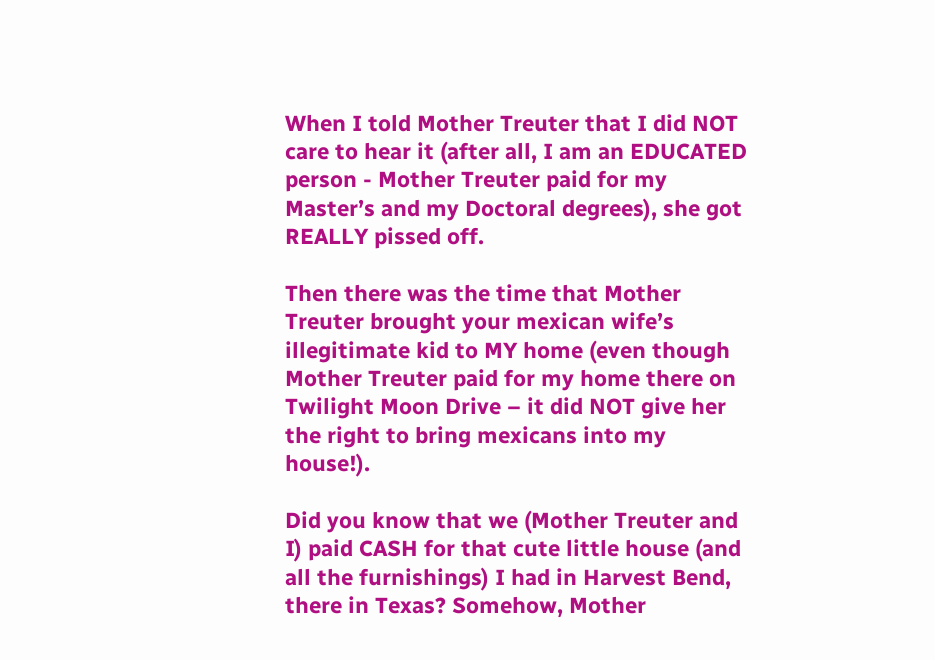When I told Mother Treuter that I did NOT care to hear it (after all, I am an EDUCATED person - Mother Treuter paid for my Master’s and my Doctoral degrees), she got REALLY pissed off.

Then there was the time that Mother Treuter brought your mexican wife’s illegitimate kid to MY home (even though Mother Treuter paid for my home there on Twilight Moon Drive – it did NOT give her the right to bring mexicans into my house!).

Did you know that we (Mother Treuter and I) paid CASH for that cute little house (and all the furnishings) I had in Harvest Bend, there in Texas? Somehow, Mother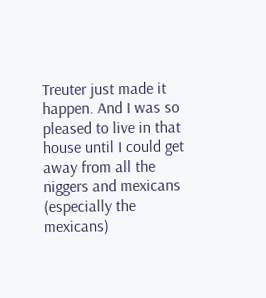Treuter just made it happen. And I was so pleased to live in that house until I could get away from all the niggers and mexicans (especially the mexicans)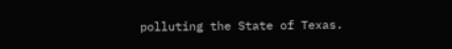polluting the State of Texas.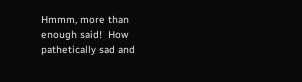Hmmm, more than enough said!  How pathetically sad and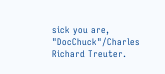sick you are, "DocChuck"/Charles Richard Treuter.